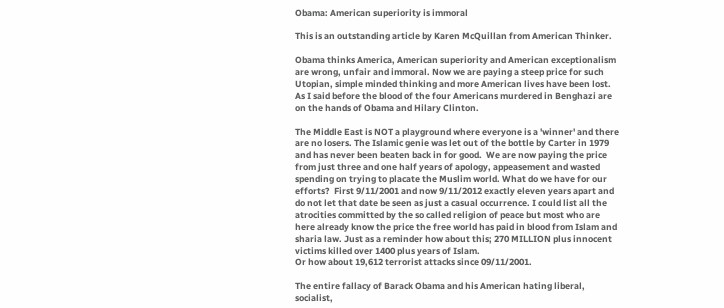Obama: American superiority is immoral

This is an outstanding article by Karen McQuillan from American Thinker.

Obama thinks America, American superiority and American exceptionalism are wrong, unfair and immoral. Now we are paying a steep price for such Utopian, simple minded thinking and more American lives have been lost. As I said before the blood of the four Americans murdered in Benghazi are on the hands of Obama and Hilary Clinton.

The Middle East is NOT a playground where everyone is a 'winner' and there are no losers. The Islamic genie was let out of the bottle by Carter in 1979 and has never been beaten back in for good.  We are now paying the price from just three and one half years of apology, appeasement and wasted spending on trying to placate the Muslim world. What do we have for our efforts?  First 9/11/2001 and now 9/11/2012 exactly eleven years apart and do not let that date be seen as just a casual occurrence. I could list all the atrocities committed by the so called religion of peace but most who are here already know the price the free world has paid in blood from Islam and sharia law. Just as a reminder how about this; 270 MILLION plus innocent victims killed over 1400 plus years of Islam.
Or how about 19,612 terrorist attacks since 09/11/2001.

The entire fallacy of Barack Obama and his American hating liberal, socialist,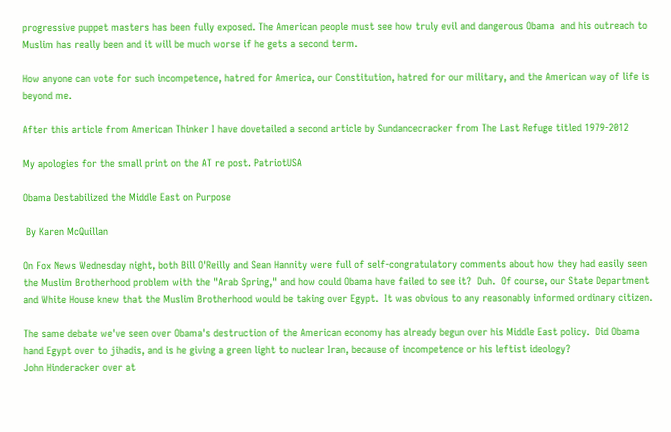progressive puppet masters has been fully exposed. The American people must see how truly evil and dangerous Obama  and his outreach to Muslim has really been and it will be much worse if he gets a second term.

How anyone can vote for such incompetence, hatred for America, our Constitution, hatred for our military, and the American way of life is beyond me.

After this article from American Thinker I have dovetailed a second article by Sundancecracker from The Last Refuge titled 1979-2012

My apologies for the small print on the AT re post. PatriotUSA

Obama Destabilized the Middle East on Purpose

 By Karen McQuillan

On Fox News Wednesday night, both Bill O'Reilly and Sean Hannity were full of self-congratulatory comments about how they had easily seen the Muslim Brotherhood problem with the "Arab Spring," and how could Obama have failed to see it?  Duh.  Of course, our State Department and White House knew that the Muslim Brotherhood would be taking over Egypt.  It was obvious to any reasonably informed ordinary citizen.

The same debate we've seen over Obama's destruction of the American economy has already begun over his Middle East policy.  Did Obama hand Egypt over to jihadis, and is he giving a green light to nuclear Iran, because of incompetence or his leftist ideology?
John Hinderacker over at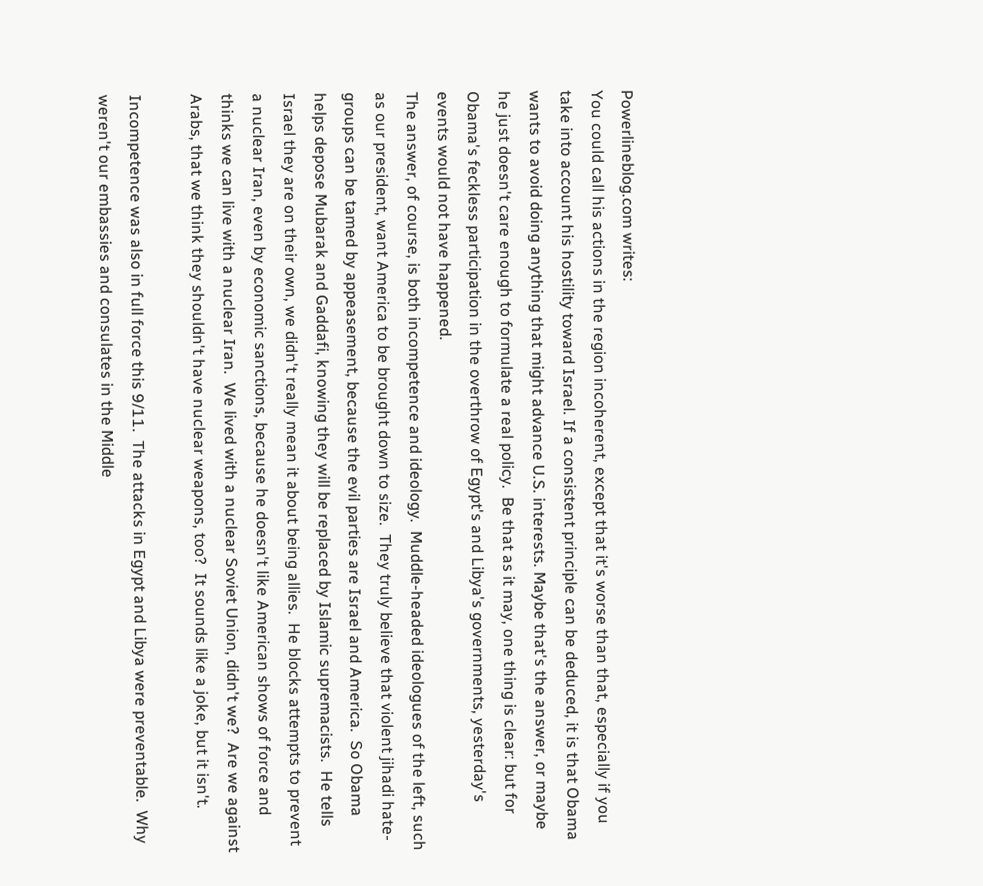Powerlineblog.com writes:
You could call his actions in the region incoherent, except that it's worse than that, especially if you take into account his hostility toward Israel. If a consistent principle can be deduced, it is that Obama wants to avoid doing anything that might advance U.S. interests. Maybe that's the answer, or maybe he just doesn't care enough to formulate a real policy.  Be that as it may, one thing is clear: but for Obama's feckless participation in the overthrow of Egypt's and Libya's governments, yesterday's events would not have happened.
The answer, of course, is both incompetence and ideology.  Muddle-headed ideologues of the left, such as our president, want America to be brought down to size.  They truly believe that violent jihadi hate-groups can be tamed by appeasement, because the evil parties are Israel and America.  So Obama helps depose Mubarak and Gaddafi, knowing they will be replaced by Islamic supremacists.  He tells Israel they are on their own, we didn't really mean it about being allies.  He blocks attempts to prevent a nuclear Iran, even by economic sanctions, because he doesn't like American shows of force and thinks we can live with a nuclear Iran.  We lived with a nuclear Soviet Union, didn't we?  Are we against Arabs, that we think they shouldn't have nuclear weapons, too?  It sounds like a joke, but it isn't.

Incompetence was also in full force this 9/11.  The attacks in Egypt and Libya were preventable.  Why weren't our embassies and consulates in the Middle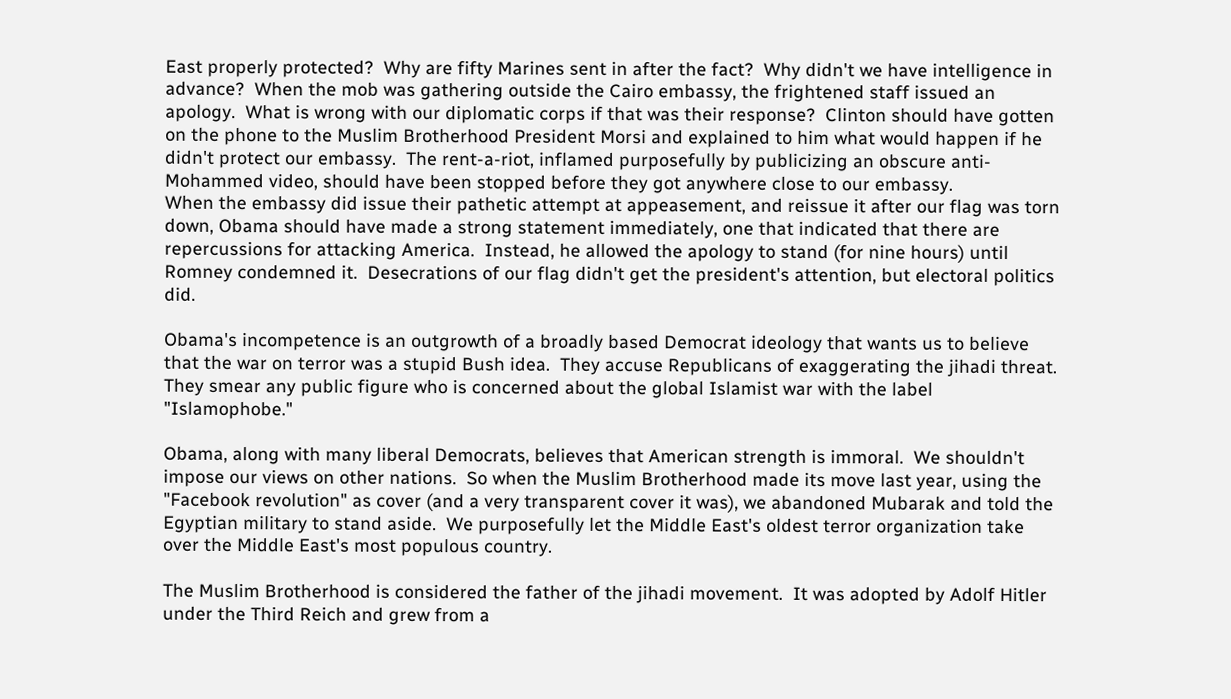East properly protected?  Why are fifty Marines sent in after the fact?  Why didn't we have intelligence in advance?  When the mob was gathering outside the Cairo embassy, the frightened staff issued an apology.  What is wrong with our diplomatic corps if that was their response?  Clinton should have gotten on the phone to the Muslim Brotherhood President Morsi and explained to him what would happen if he didn't protect our embassy.  The rent-a-riot, inflamed purposefully by publicizing an obscure anti-Mohammed video, should have been stopped before they got anywhere close to our embassy.
When the embassy did issue their pathetic attempt at appeasement, and reissue it after our flag was torn down, Obama should have made a strong statement immediately, one that indicated that there are repercussions for attacking America.  Instead, he allowed the apology to stand (for nine hours) until Romney condemned it.  Desecrations of our flag didn't get the president's attention, but electoral politics did.

Obama's incompetence is an outgrowth of a broadly based Democrat ideology that wants us to believe that the war on terror was a stupid Bush idea.  They accuse Republicans of exaggerating the jihadi threat.  They smear any public figure who is concerned about the global Islamist war with the label "Islamophobe."

Obama, along with many liberal Democrats, believes that American strength is immoral.  We shouldn't impose our views on other nations.  So when the Muslim Brotherhood made its move last year, using the "Facebook revolution" as cover (and a very transparent cover it was), we abandoned Mubarak and told the Egyptian military to stand aside.  We purposefully let the Middle East's oldest terror organization take over the Middle East's most populous country.

The Muslim Brotherhood is considered the father of the jihadi movement.  It was adopted by Adolf Hitler under the Third Reich and grew from a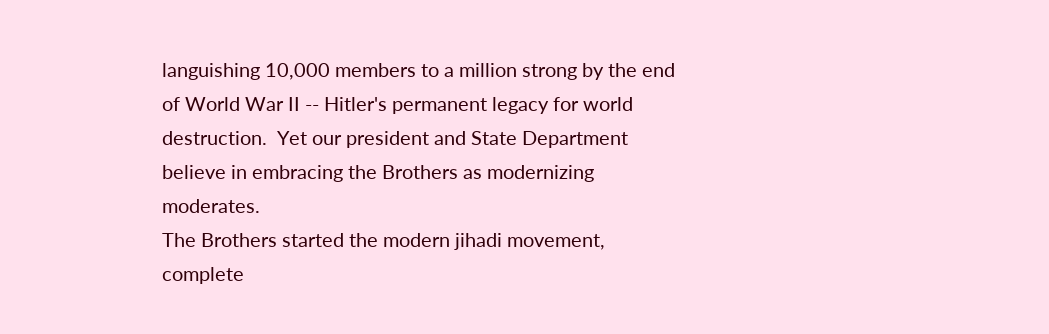languishing 10,000 members to a million strong by the end of World War II -- Hitler's permanent legacy for world destruction.  Yet our president and State Department believe in embracing the Brothers as modernizing moderates.
The Brothers started the modern jihadi movement, complete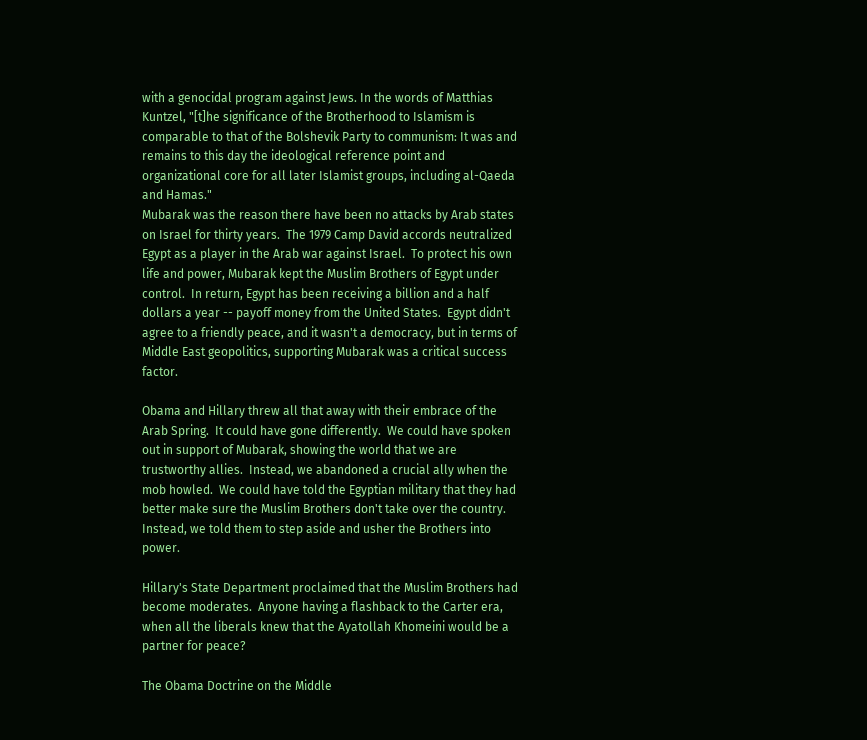with a genocidal program against Jews. In the words of Matthias Kuntzel, "[t]he significance of the Brotherhood to Islamism is comparable to that of the Bolshevik Party to communism: It was and remains to this day the ideological reference point and organizational core for all later Islamist groups, including al-Qaeda and Hamas."
Mubarak was the reason there have been no attacks by Arab states on Israel for thirty years.  The 1979 Camp David accords neutralized Egypt as a player in the Arab war against Israel.  To protect his own life and power, Mubarak kept the Muslim Brothers of Egypt under control.  In return, Egypt has been receiving a billion and a half dollars a year -- payoff money from the United States.  Egypt didn't agree to a friendly peace, and it wasn't a democracy, but in terms of Middle East geopolitics, supporting Mubarak was a critical success factor.

Obama and Hillary threw all that away with their embrace of the Arab Spring.  It could have gone differently.  We could have spoken out in support of Mubarak, showing the world that we are trustworthy allies.  Instead, we abandoned a crucial ally when the mob howled.  We could have told the Egyptian military that they had better make sure the Muslim Brothers don't take over the country.  Instead, we told them to step aside and usher the Brothers into power.

Hillary's State Department proclaimed that the Muslim Brothers had become moderates.  Anyone having a flashback to the Carter era, when all the liberals knew that the Ayatollah Khomeini would be a partner for peace?

The Obama Doctrine on the Middle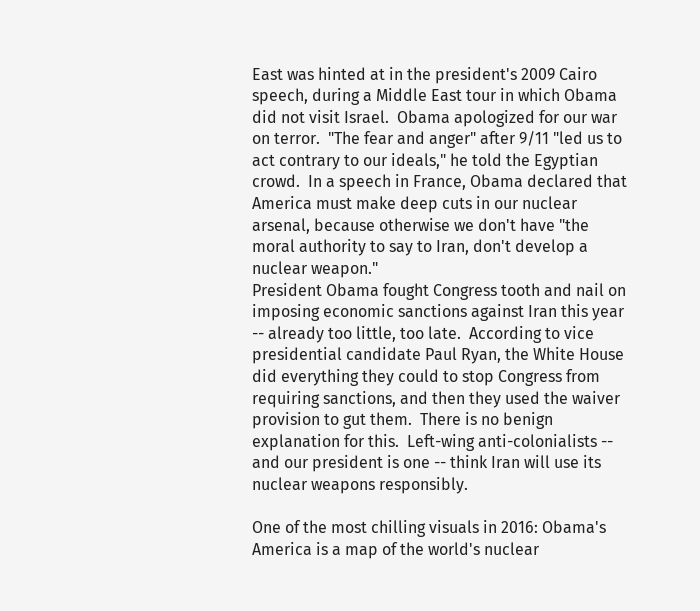East was hinted at in the president's 2009 Cairo speech, during a Middle East tour in which Obama did not visit Israel.  Obama apologized for our war on terror.  "The fear and anger" after 9/11 "led us to act contrary to our ideals," he told the Egyptian crowd.  In a speech in France, Obama declared that America must make deep cuts in our nuclear arsenal, because otherwise we don't have "the moral authority to say to Iran, don't develop a nuclear weapon."
President Obama fought Congress tooth and nail on imposing economic sanctions against Iran this year -- already too little, too late.  According to vice presidential candidate Paul Ryan, the White House did everything they could to stop Congress from requiring sanctions, and then they used the waiver provision to gut them.  There is no benign explanation for this.  Left-wing anti-colonialists -- and our president is one -- think Iran will use its nuclear weapons responsibly.

One of the most chilling visuals in 2016: Obama's America is a map of the world's nuclear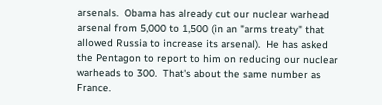arsenals.  Obama has already cut our nuclear warhead arsenal from 5,000 to 1,500 (in an "arms treaty" that allowed Russia to increase its arsenal).  He has asked the Pentagon to report to him on reducing our nuclear warheads to 300.  That's about the same number as France.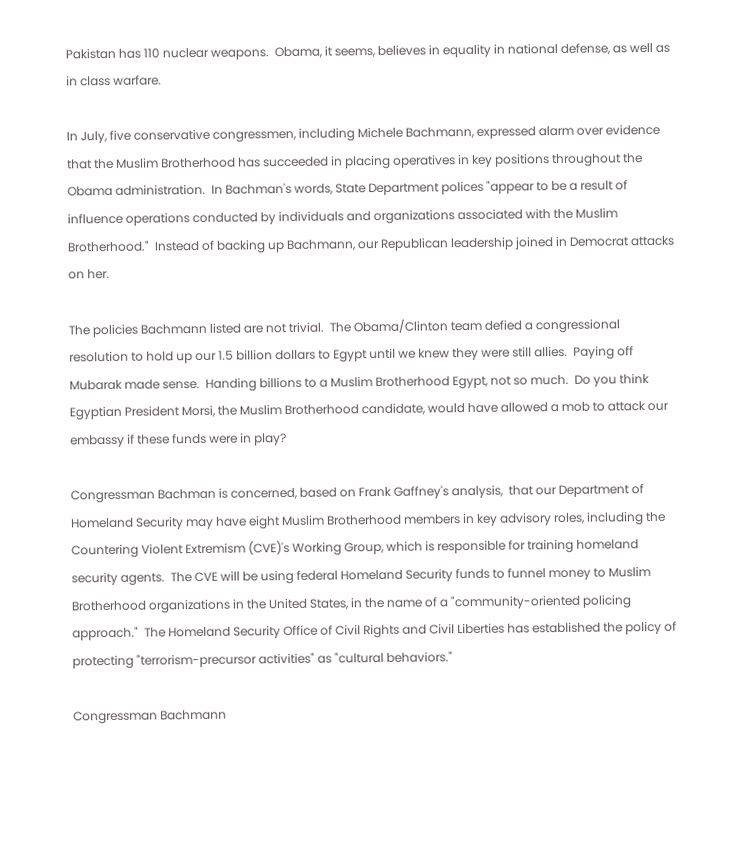Pakistan has 110 nuclear weapons.  Obama, it seems, believes in equality in national defense, as well as in class warfare.

In July, five conservative congressmen, including Michele Bachmann, expressed alarm over evidence that the Muslim Brotherhood has succeeded in placing operatives in key positions throughout the Obama administration.  In Bachman's words, State Department polices "appear to be a result of influence operations conducted by individuals and organizations associated with the Muslim Brotherhood."  Instead of backing up Bachmann, our Republican leadership joined in Democrat attacks on her.

The policies Bachmann listed are not trivial.  The Obama/Clinton team defied a congressional resolution to hold up our 1.5 billion dollars to Egypt until we knew they were still allies.  Paying off Mubarak made sense.  Handing billions to a Muslim Brotherhood Egypt, not so much.  Do you think Egyptian President Morsi, the Muslim Brotherhood candidate, would have allowed a mob to attack our embassy if these funds were in play?

Congressman Bachman is concerned, based on Frank Gaffney's analysis,  that our Department of Homeland Security may have eight Muslim Brotherhood members in key advisory roles, including the Countering Violent Extremism (CVE)'s Working Group, which is responsible for training homeland security agents.  The CVE will be using federal Homeland Security funds to funnel money to Muslim Brotherhood organizations in the United States, in the name of a "community-oriented policing approach."  The Homeland Security Office of Civil Rights and Civil Liberties has established the policy of protecting "terrorism-precursor activities" as "cultural behaviors."

Congressman Bachmann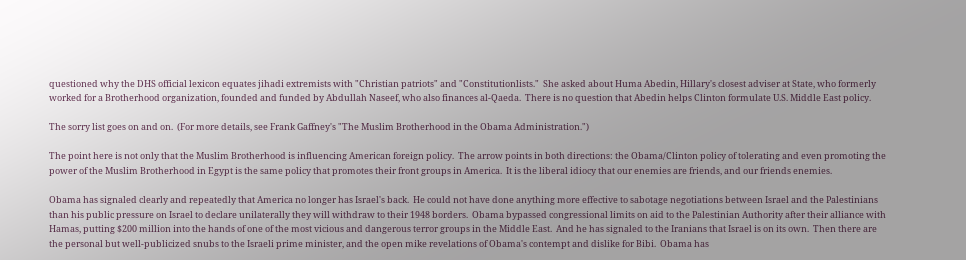questioned why the DHS official lexicon equates jihadi extremists with "Christian patriots" and "Constitutionlists."  She asked about Huma Abedin, Hillary's closest adviser at State, who formerly worked for a Brotherhood organization, founded and funded by Abdullah Naseef, who also finances al-Qaeda.  There is no question that Abedin helps Clinton formulate U.S. Middle East policy.

The sorry list goes on and on.  (For more details, see Frank Gaffney's "The Muslim Brotherhood in the Obama Administration.")

The point here is not only that the Muslim Brotherhood is influencing American foreign policy.  The arrow points in both directions: the Obama/Clinton policy of tolerating and even promoting the power of the Muslim Brotherhood in Egypt is the same policy that promotes their front groups in America.  It is the liberal idiocy that our enemies are friends, and our friends enemies.

Obama has signaled clearly and repeatedly that America no longer has Israel's back.  He could not have done anything more effective to sabotage negotiations between Israel and the Palestinians than his public pressure on Israel to declare unilaterally they will withdraw to their 1948 borders.  Obama bypassed congressional limits on aid to the Palestinian Authority after their alliance with Hamas, putting $200 million into the hands of one of the most vicious and dangerous terror groups in the Middle East.  And he has signaled to the Iranians that Israel is on its own.  Then there are the personal but well-publicized snubs to the Israeli prime minister, and the open mike revelations of Obama's contempt and dislike for Bibi.  Obama has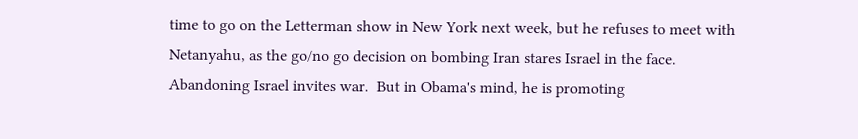time to go on the Letterman show in New York next week, but he refuses to meet with Netanyahu, as the go/no go decision on bombing Iran stares Israel in the face.
Abandoning Israel invites war.  But in Obama's mind, he is promoting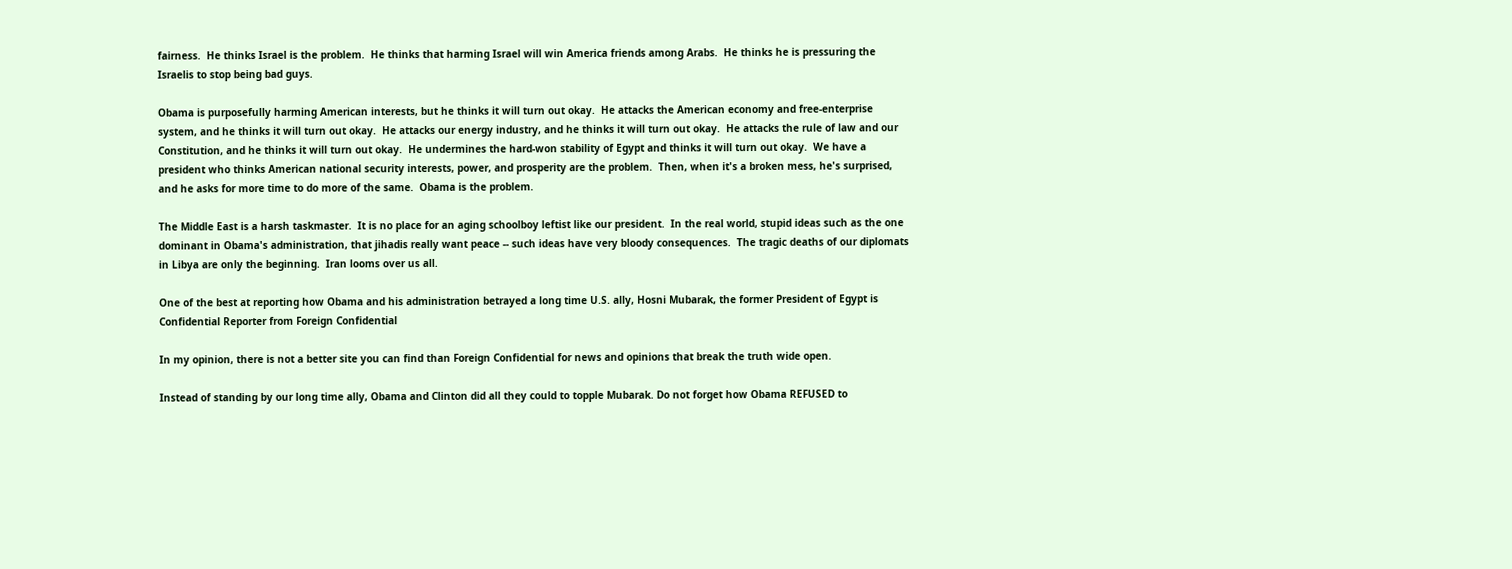fairness.  He thinks Israel is the problem.  He thinks that harming Israel will win America friends among Arabs.  He thinks he is pressuring the Israelis to stop being bad guys.

Obama is purposefully harming American interests, but he thinks it will turn out okay.  He attacks the American economy and free-enterprise system, and he thinks it will turn out okay.  He attacks our energy industry, and he thinks it will turn out okay.  He attacks the rule of law and our Constitution, and he thinks it will turn out okay.  He undermines the hard-won stability of Egypt and thinks it will turn out okay.  We have a president who thinks American national security interests, power, and prosperity are the problem.  Then, when it's a broken mess, he's surprised, and he asks for more time to do more of the same.  Obama is the problem.

The Middle East is a harsh taskmaster.  It is no place for an aging schoolboy leftist like our president.  In the real world, stupid ideas such as the one dominant in Obama's administration, that jihadis really want peace -- such ideas have very bloody consequences.  The tragic deaths of our diplomats in Libya are only the beginning.  Iran looms over us all.

One of the best at reporting how Obama and his administration betrayed a long time U.S. ally, Hosni Mubarak, the former President of Egypt is Confidential Reporter from Foreign Confidential

In my opinion, there is not a better site you can find than Foreign Confidential for news and opinions that break the truth wide open.

Instead of standing by our long time ally, Obama and Clinton did all they could to topple Mubarak. Do not forget how Obama REFUSED to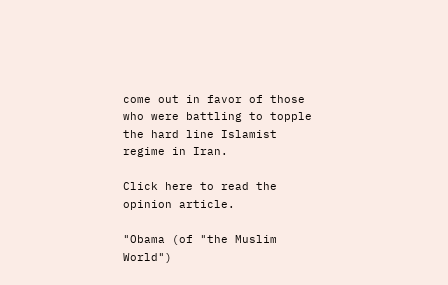come out in favor of those who were battling to topple the hard line Islamist regime in Iran.

Click here to read the opinion article.

"Obama (of "the Muslim World")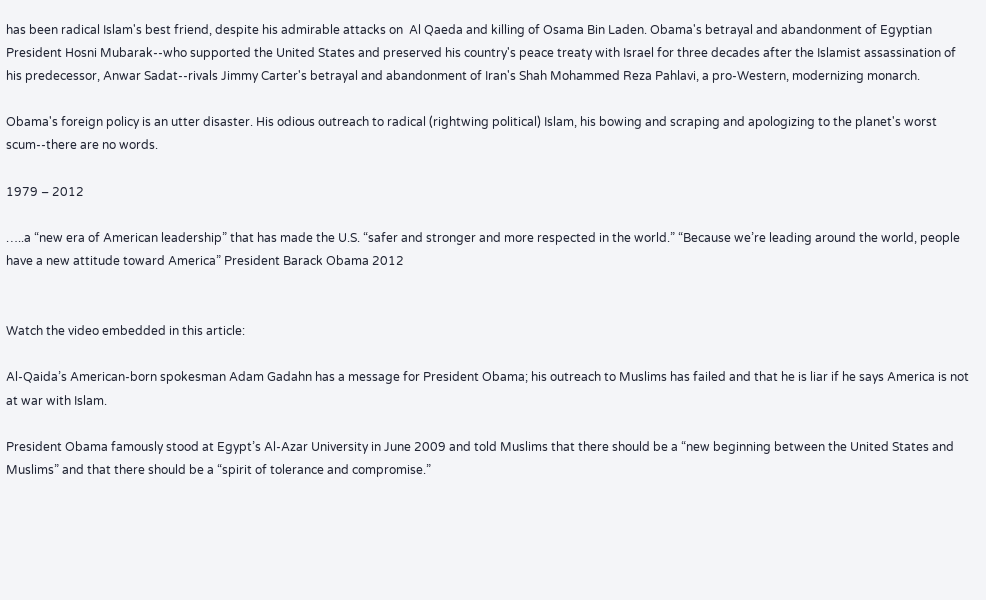has been radical Islam's best friend, despite his admirable attacks on  Al Qaeda and killing of Osama Bin Laden. Obama's betrayal and abandonment of Egyptian President Hosni Mubarak--who supported the United States and preserved his country's peace treaty with Israel for three decades after the Islamist assassination of his predecessor, Anwar Sadat--rivals Jimmy Carter's betrayal and abandonment of Iran's Shah Mohammed Reza Pahlavi, a pro-Western, modernizing monarch.

Obama's foreign policy is an utter disaster. His odious outreach to radical (rightwing political) Islam, his bowing and scraping and apologizing to the planet's worst scum--there are no words.

1979 – 2012

…..a “new era of American leadership” that has made the U.S. “safer and stronger and more respected in the world.” “Because we’re leading around the world, people have a new attitude toward America” President Barack Obama 2012


Watch the video embedded in this article:

Al-Qaida’s American-born spokesman Adam Gadahn has a message for President Obama; his outreach to Muslims has failed and that he is liar if he says America is not at war with Islam.

President Obama famously stood at Egypt’s Al-Azar University in June 2009 and told Muslims that there should be a “new beginning between the United States and Muslims” and that there should be a “spirit of tolerance and compromise.”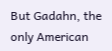But Gadahn, the only American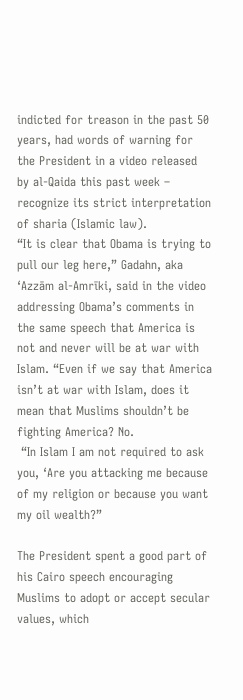indicted for treason in the past 50 years, had words of warning for the President in a video released by al-Qaida this past week – recognize its strict interpretation of sharia (Islamic law).
“It is clear that Obama is trying to pull our leg here,” Gadahn, aka ‘Azzām al-Amrīki, said in the video addressing Obama’s comments in the same speech that America is not and never will be at war with Islam. “Even if we say that America isn’t at war with Islam, does it mean that Muslims shouldn’t be fighting America? No.
 “In Islam I am not required to ask you, ‘Are you attacking me because of my religion or because you want my oil wealth?”

The President spent a good part of his Cairo speech encouraging Muslims to adopt or accept secular values, which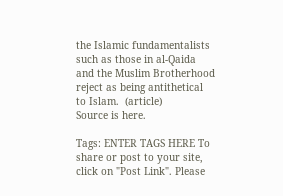the Islamic fundamentalists such as those in al-Qaida and the Muslim Brotherhood reject as being antithetical to Islam.  (article)
Source is here.

Tags: ENTER TAGS HERE To share or post to your site, click on "Post Link". Please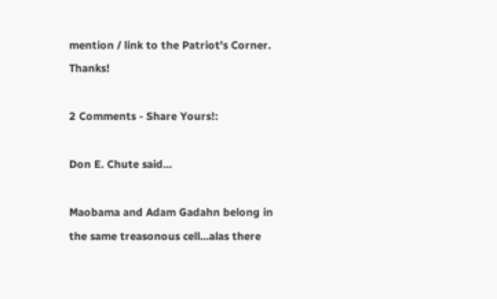mention / link to the Patriot's Corner. Thanks!

2 Comments - Share Yours!:

Don E. Chute said...

Maobama and Adam Gadahn belong in the same treasonous cell...alas there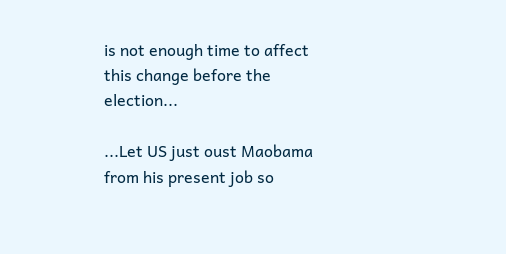is not enough time to affect this change before the election...

...Let US just oust Maobama from his present job so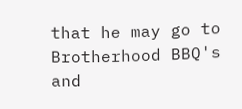that he may go to Brotherhood BBQ's and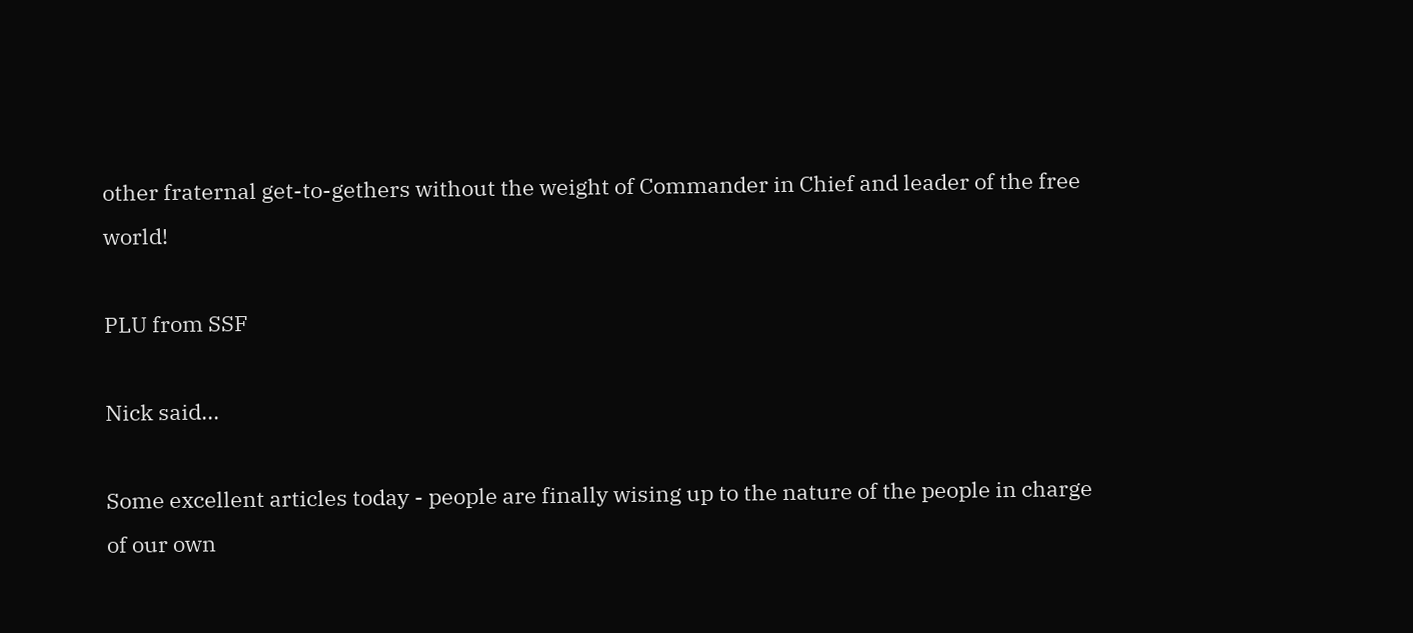other fraternal get-to-gethers without the weight of Commander in Chief and leader of the free world!

PLU from SSF

Nick said...

Some excellent articles today - people are finally wising up to the nature of the people in charge of our own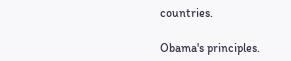countries.

Obama's principles.